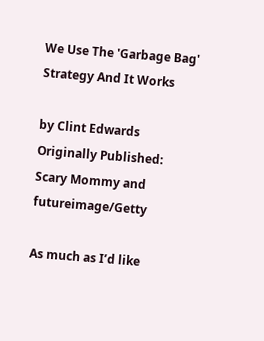We Use The 'Garbage Bag' Strategy And It Works

by Clint Edwards
Originally Published:
Scary Mommy and futureimage/Getty

As much as I’d like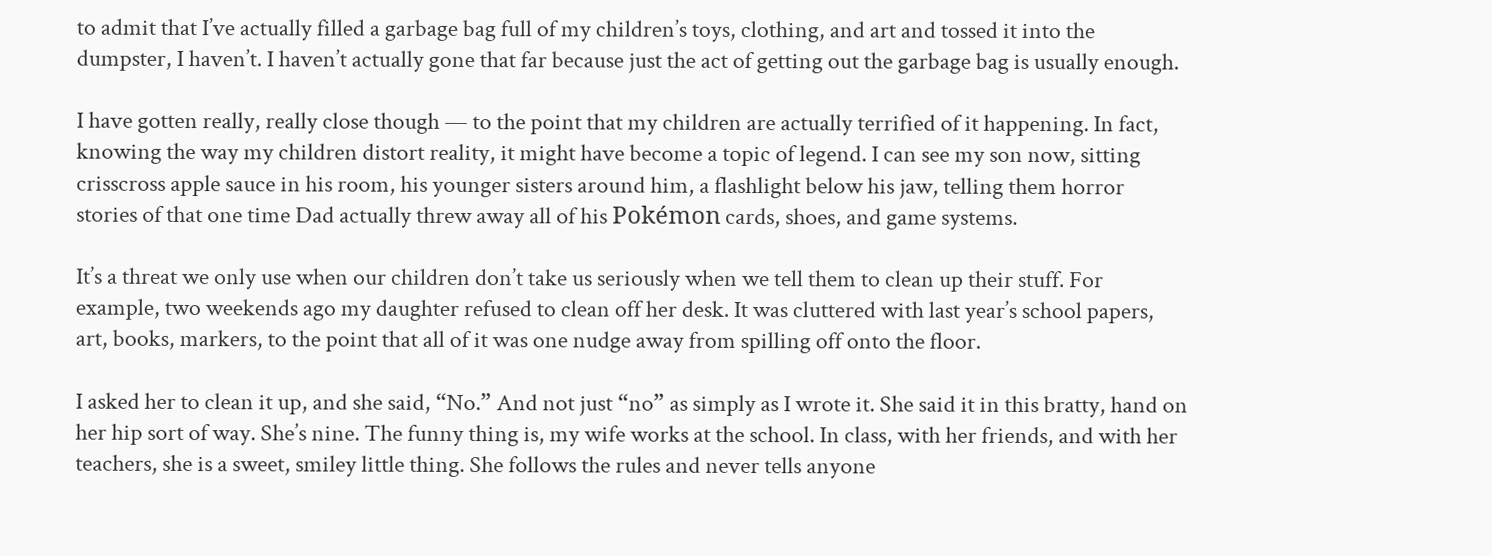to admit that I’ve actually filled a garbage bag full of my children’s toys, clothing, and art and tossed it into the dumpster, I haven’t. I haven’t actually gone that far because just the act of getting out the garbage bag is usually enough.

I have gotten really, really close though — to the point that my children are actually terrified of it happening. In fact, knowing the way my children distort reality, it might have become a topic of legend. I can see my son now, sitting crisscross apple sauce in his room, his younger sisters around him, a flashlight below his jaw, telling them horror stories of that one time Dad actually threw away all of his Pokémon cards, shoes, and game systems.

It’s a threat we only use when our children don’t take us seriously when we tell them to clean up their stuff. For example, two weekends ago my daughter refused to clean off her desk. It was cluttered with last year’s school papers, art, books, markers, to the point that all of it was one nudge away from spilling off onto the floor.

I asked her to clean it up, and she said, “No.” And not just “no” as simply as I wrote it. She said it in this bratty, hand on her hip sort of way. She’s nine. The funny thing is, my wife works at the school. In class, with her friends, and with her teachers, she is a sweet, smiley little thing. She follows the rules and never tells anyone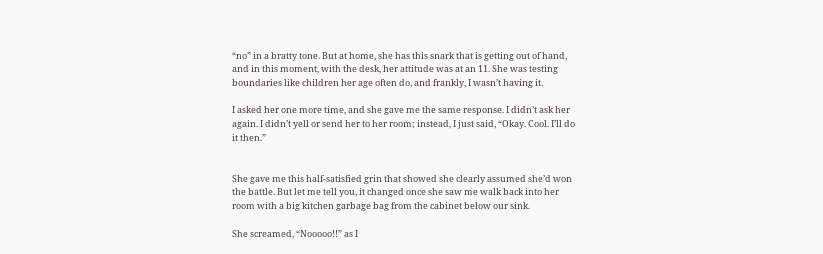“no” in a bratty tone. But at home, she has this snark that is getting out of hand, and in this moment, with the desk, her attitude was at an 11. She was testing boundaries like children her age often do, and frankly, I wasn’t having it.

I asked her one more time, and she gave me the same response. I didn’t ask her again. I didn’t yell or send her to her room; instead, I just said, “Okay. Cool. I’ll do it then.”


She gave me this half-satisfied grin that showed she clearly assumed she’d won the battle. But let me tell you, it changed once she saw me walk back into her room with a big kitchen garbage bag from the cabinet below our sink.

She screamed, “Nooooo!!” as I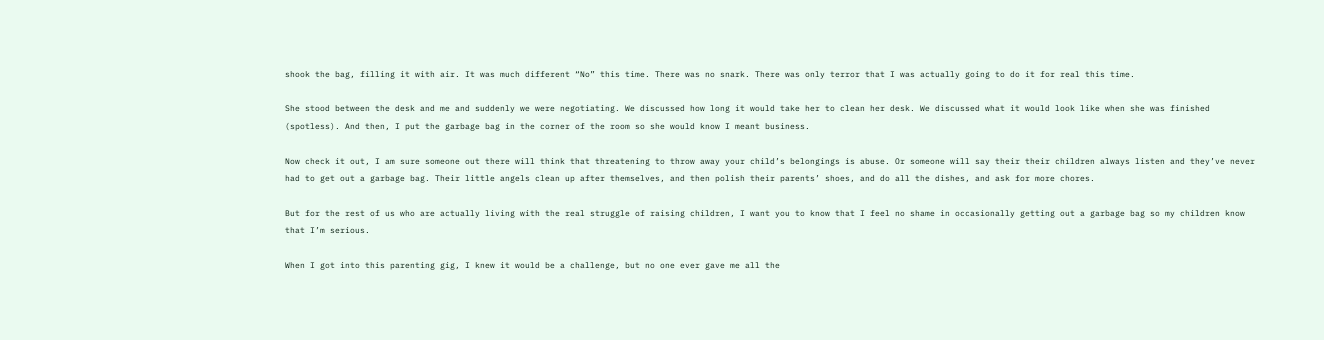shook the bag, filling it with air. It was much different “No” this time. There was no snark. There was only terror that I was actually going to do it for real this time.

She stood between the desk and me and suddenly we were negotiating. We discussed how long it would take her to clean her desk. We discussed what it would look like when she was finished (spotless). And then, I put the garbage bag in the corner of the room so she would know I meant business.

Now check it out, I am sure someone out there will think that threatening to throw away your child’s belongings is abuse. Or someone will say their their children always listen and they’ve never had to get out a garbage bag. Their little angels clean up after themselves, and then polish their parents’ shoes, and do all the dishes, and ask for more chores.

But for the rest of us who are actually living with the real struggle of raising children, I want you to know that I feel no shame in occasionally getting out a garbage bag so my children know that I’m serious.

When I got into this parenting gig, I knew it would be a challenge, but no one ever gave me all the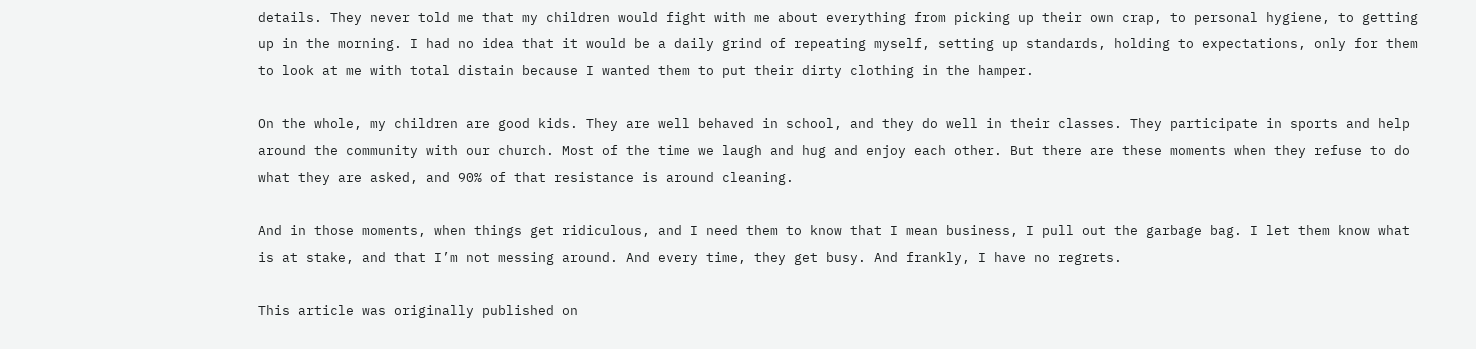details. They never told me that my children would fight with me about everything from picking up their own crap, to personal hygiene, to getting up in the morning. I had no idea that it would be a daily grind of repeating myself, setting up standards, holding to expectations, only for them to look at me with total distain because I wanted them to put their dirty clothing in the hamper.

On the whole, my children are good kids. They are well behaved in school, and they do well in their classes. They participate in sports and help around the community with our church. Most of the time we laugh and hug and enjoy each other. But there are these moments when they refuse to do what they are asked, and 90% of that resistance is around cleaning.

And in those moments, when things get ridiculous, and I need them to know that I mean business, I pull out the garbage bag. I let them know what is at stake, and that I’m not messing around. And every time, they get busy. And frankly, I have no regrets.

This article was originally published on